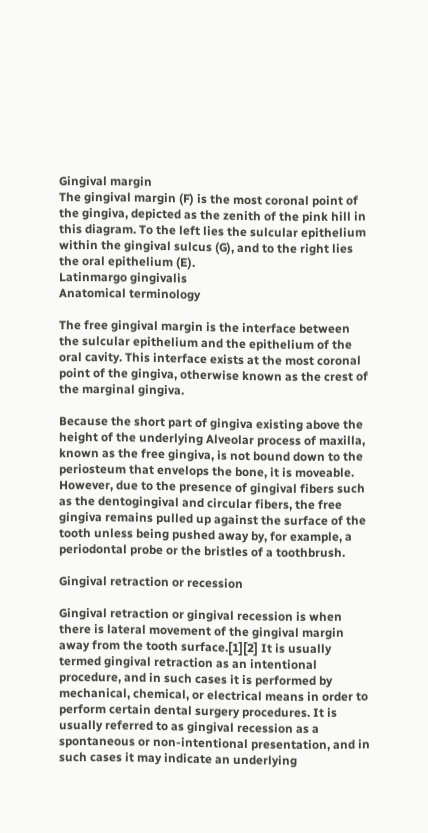Gingival margin
The gingival margin (F) is the most coronal point of the gingiva, depicted as the zenith of the pink hill in this diagram. To the left lies the sulcular epithelium within the gingival sulcus (G), and to the right lies the oral epithelium (E).
Latinmargo gingivalis
Anatomical terminology

The free gingival margin is the interface between the sulcular epithelium and the epithelium of the oral cavity. This interface exists at the most coronal point of the gingiva, otherwise known as the crest of the marginal gingiva.

Because the short part of gingiva existing above the height of the underlying Alveolar process of maxilla, known as the free gingiva, is not bound down to the periosteum that envelops the bone, it is moveable. However, due to the presence of gingival fibers such as the dentogingival and circular fibers, the free gingiva remains pulled up against the surface of the tooth unless being pushed away by, for example, a periodontal probe or the bristles of a toothbrush.

Gingival retraction or recession

Gingival retraction or gingival recession is when there is lateral movement of the gingival margin away from the tooth surface.[1][2] It is usually termed gingival retraction as an intentional procedure, and in such cases it is performed by mechanical, chemical, or electrical means in order to perform certain dental surgery procedures. It is usually referred to as gingival recession as a spontaneous or non-intentional presentation, and in such cases it may indicate an underlying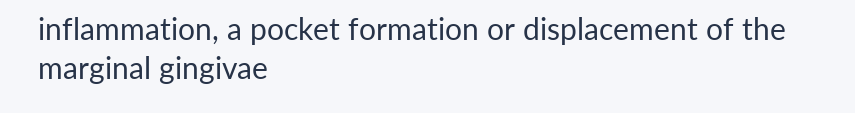inflammation, a pocket formation or displacement of the marginal gingivae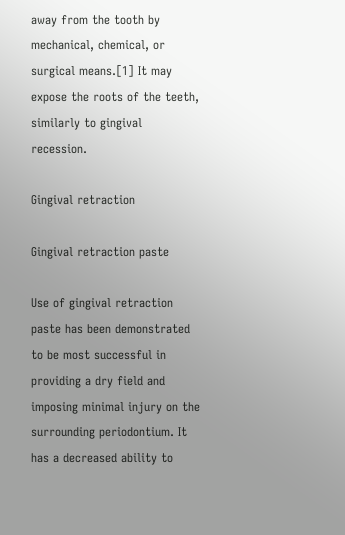away from the tooth by mechanical, chemical, or surgical means.[1] It may expose the roots of the teeth, similarly to gingival recession.

Gingival retraction

Gingival retraction paste

Use of gingival retraction paste has been demonstrated to be most successful in providing a dry field and imposing minimal injury on the surrounding periodontium. It has a decreased ability to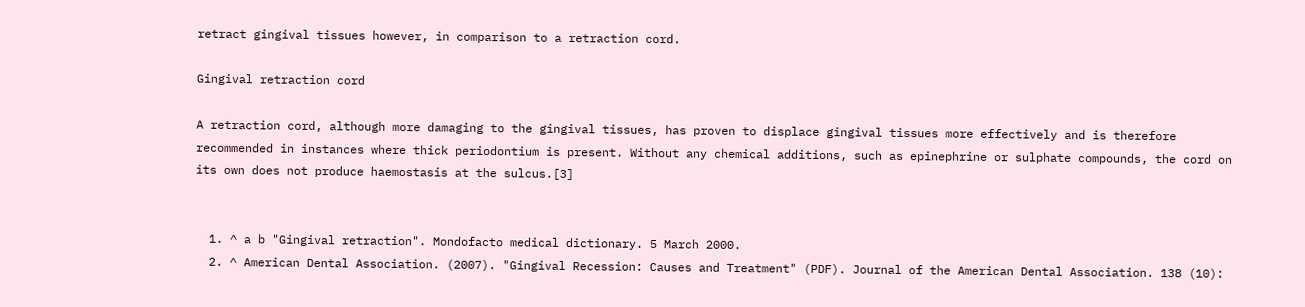retract gingival tissues however, in comparison to a retraction cord.

Gingival retraction cord

A retraction cord, although more damaging to the gingival tissues, has proven to displace gingival tissues more effectively and is therefore recommended in instances where thick periodontium is present. Without any chemical additions, such as epinephrine or sulphate compounds, the cord on its own does not produce haemostasis at the sulcus.[3]


  1. ^ a b "Gingival retraction". Mondofacto medical dictionary. 5 March 2000.
  2. ^ American Dental Association. (2007). "Gingival Recession: Causes and Treatment" (PDF). Journal of the American Dental Association. 138 (10):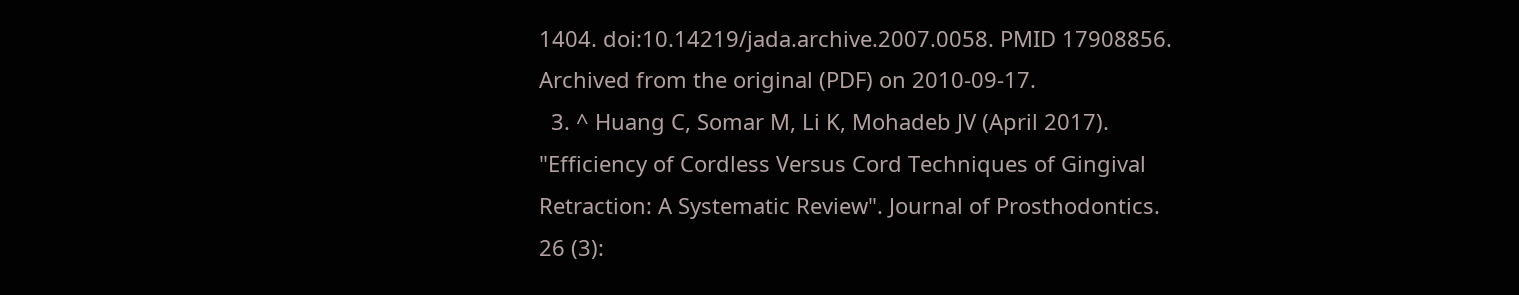1404. doi:10.14219/jada.archive.2007.0058. PMID 17908856. Archived from the original (PDF) on 2010-09-17.
  3. ^ Huang C, Somar M, Li K, Mohadeb JV (April 2017). "Efficiency of Cordless Versus Cord Techniques of Gingival Retraction: A Systematic Review". Journal of Prosthodontics. 26 (3):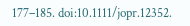177–185. doi:10.1111/jopr.12352.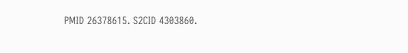PMID 26378615. S2CID 4303860.